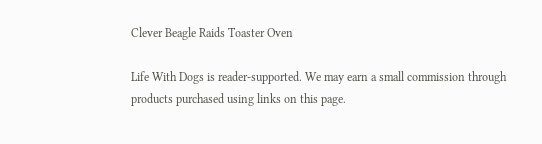Clever Beagle Raids Toaster Oven

Life With Dogs is reader-supported. We may earn a small commission through products purchased using links on this page.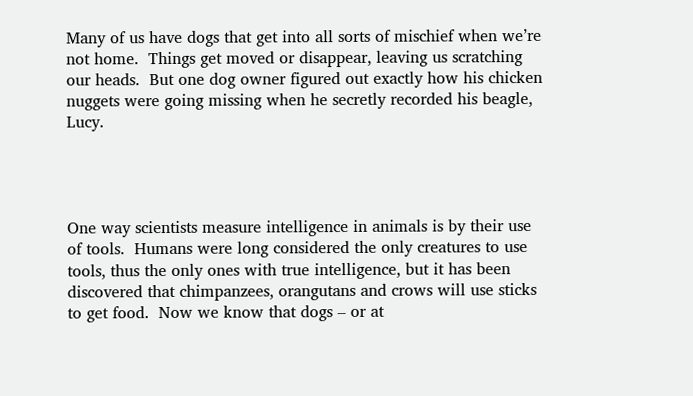Many of us have dogs that get into all sorts of mischief when we’re not home.  Things get moved or disappear, leaving us scratching our heads.  But one dog owner figured out exactly how his chicken nuggets were going missing when he secretly recorded his beagle, Lucy.




One way scientists measure intelligence in animals is by their use of tools.  Humans were long considered the only creatures to use tools, thus the only ones with true intelligence, but it has been discovered that chimpanzees, orangutans and crows will use sticks to get food.  Now we know that dogs – or at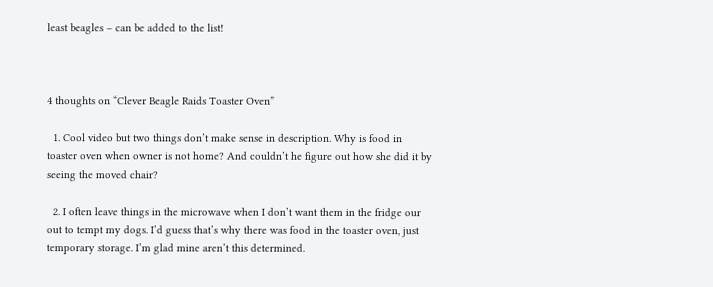least beagles – can be added to the list!



4 thoughts on “Clever Beagle Raids Toaster Oven”

  1. Cool video but two things don’t make sense in description. Why is food in toaster oven when owner is not home? And couldn’t he figure out how she did it by seeing the moved chair?

  2. I often leave things in the microwave when I don’t want them in the fridge our out to tempt my dogs. I’d guess that’s why there was food in the toaster oven, just temporary storage. I’m glad mine aren’t this determined.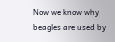Now we know why beagles are used by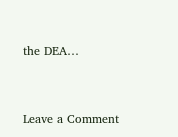the DEA…


Leave a Comment